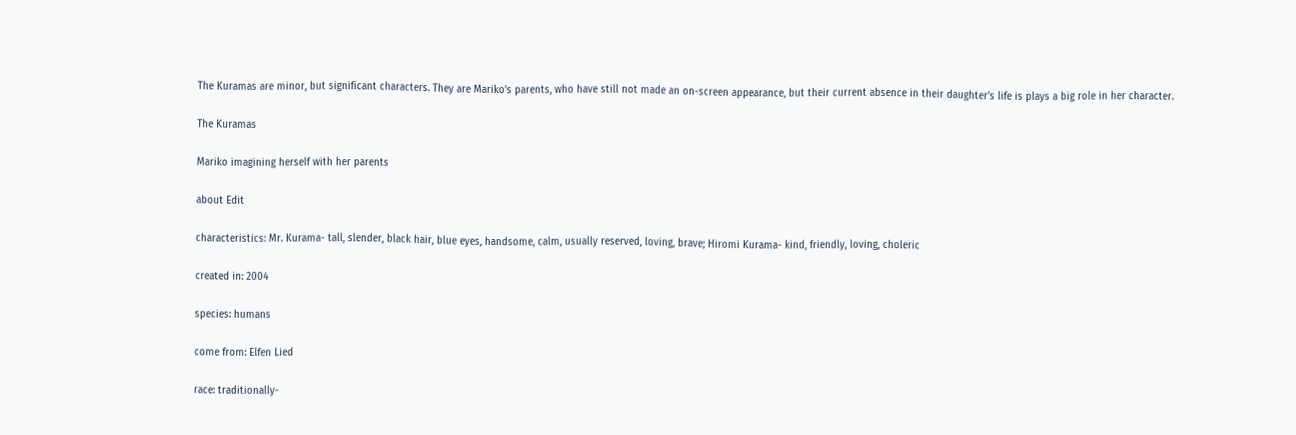The Kuramas are minor, but significant characters. They are Mariko's parents, who have still not made an on-screen appearance, but their current absence in their daughter's life is plays a big role in her character.

The Kuramas

Mariko imagining herself with her parents

about Edit

characteristics: Mr. Kurama- tall, slender, black hair, blue eyes, handsome, calm, usually reserved, loving, brave; Hiromi Kurama- kind, friendly, loving, choleric

created in: 2004

species: humans

come from: Elfen Lied

race: traditionally-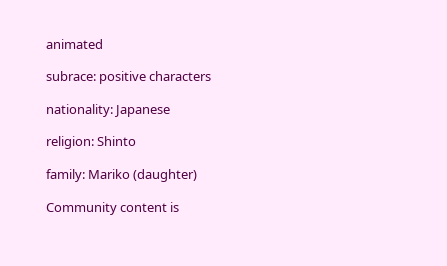animated

subrace: positive characters

nationality: Japanese

religion: Shinto

family: Mariko (daughter)

Community content is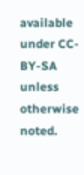available under CC-BY-SA unless otherwise noted.